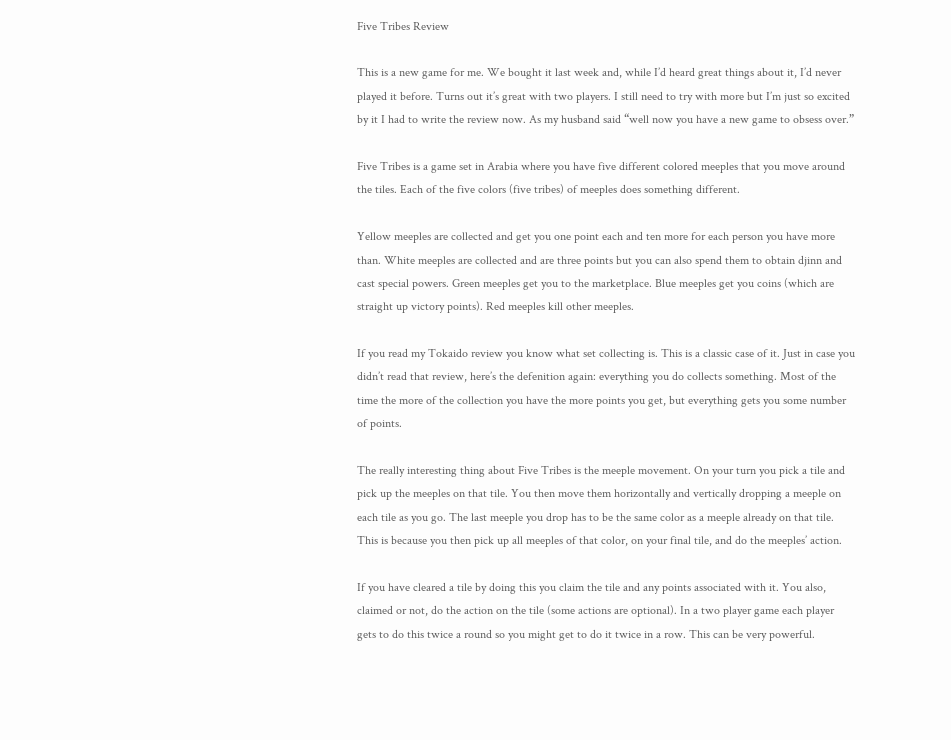Five Tribes Review

This is a new game for me. We bought it last week and, while I’d heard great things about it, I’d never played it before. Turns out it’s great with two players. I still need to try with more but I’m just so excited by it I had to write the review now. As my husband said “well now you have a new game to obsess over.”

Five Tribes is a game set in Arabia where you have five different colored meeples that you move around the tiles. Each of the five colors (five tribes) of meeples does something different.

Yellow meeples are collected and get you one point each and ten more for each person you have more than. White meeples are collected and are three points but you can also spend them to obtain djinn and cast special powers. Green meeples get you to the marketplace. Blue meeples get you coins (which are straight up victory points). Red meeples kill other meeples.

If you read my Tokaido review you know what set collecting is. This is a classic case of it. Just in case you didn’t read that review, here’s the defenition again: everything you do collects something. Most of the time the more of the collection you have the more points you get, but everything gets you some number of points.

The really interesting thing about Five Tribes is the meeple movement. On your turn you pick a tile and pick up the meeples on that tile. You then move them horizontally and vertically dropping a meeple on each tile as you go. The last meeple you drop has to be the same color as a meeple already on that tile. This is because you then pick up all meeples of that color, on your final tile, and do the meeples’ action.

If you have cleared a tile by doing this you claim the tile and any points associated with it. You also, claimed or not, do the action on the tile (some actions are optional). In a two player game each player gets to do this twice a round so you might get to do it twice in a row. This can be very powerful.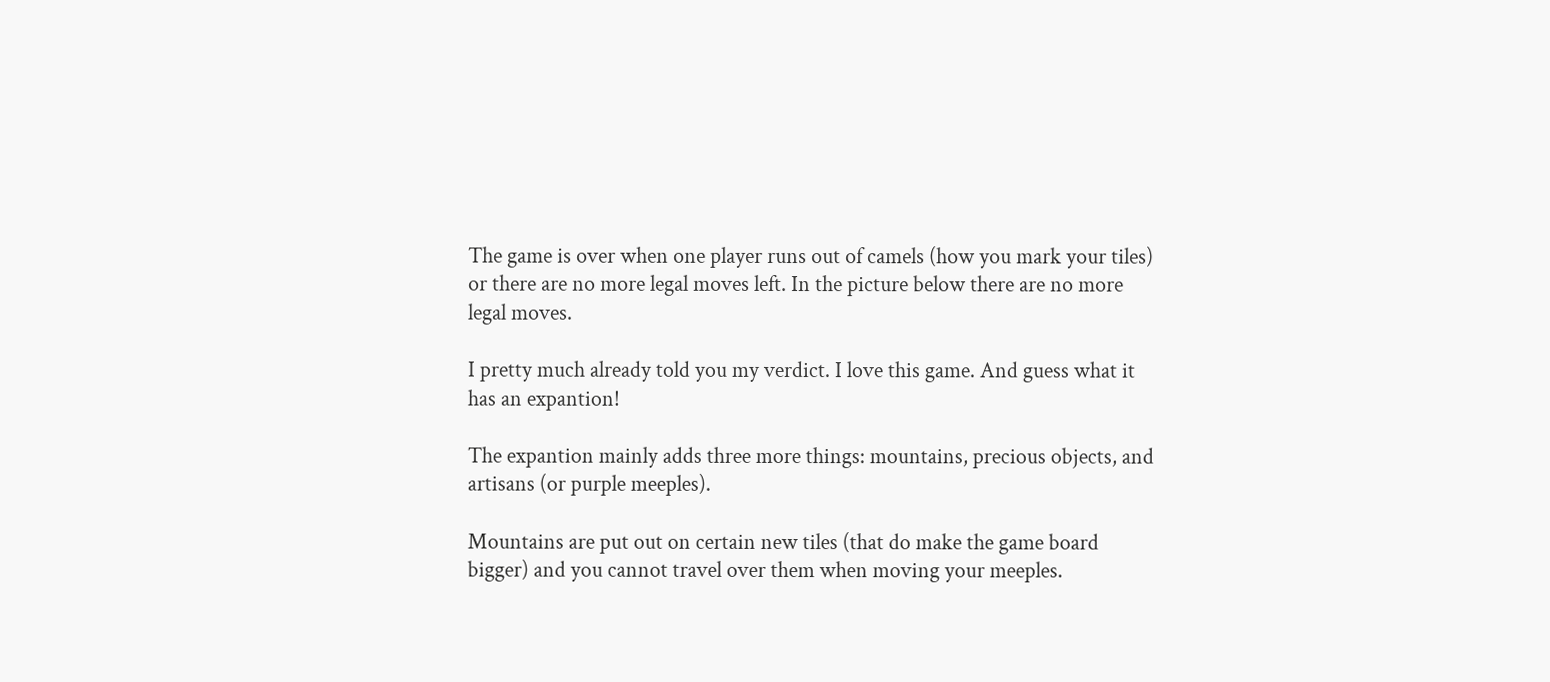The game is over when one player runs out of camels (how you mark your tiles) or there are no more legal moves left. In the picture below there are no more legal moves.

I pretty much already told you my verdict. I love this game. And guess what it has an expantion!

The expantion mainly adds three more things: mountains, precious objects, and artisans (or purple meeples).

Mountains are put out on certain new tiles (that do make the game board bigger) and you cannot travel over them when moving your meeples.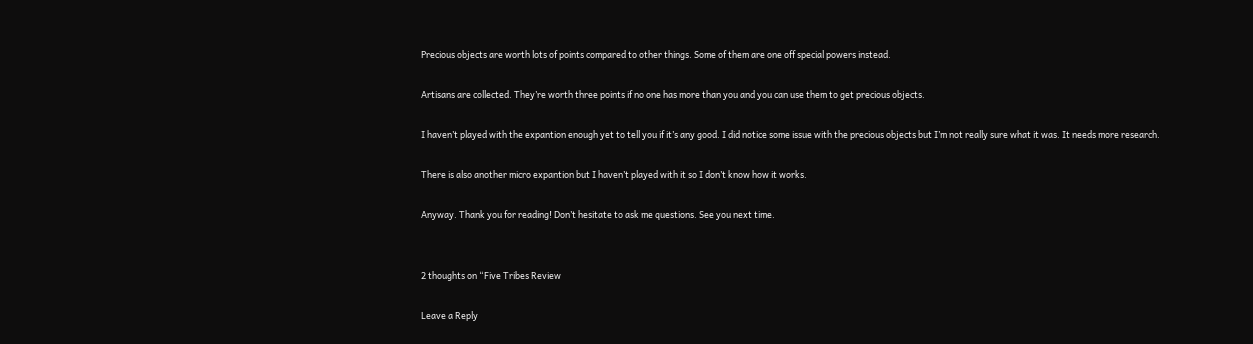Precious objects are worth lots of points compared to other things. Some of them are one off special powers instead.

Artisans are collected. They’re worth three points if no one has more than you and you can use them to get precious objects.

I haven’t played with the expantion enough yet to tell you if it’s any good. I did notice some issue with the precious objects but I’m not really sure what it was. It needs more research.

There is also another micro expantion but I haven’t played with it so I don’t know how it works.

Anyway. Thank you for reading! Don’t hesitate to ask me questions. See you next time.


2 thoughts on “Five Tribes Review

Leave a Reply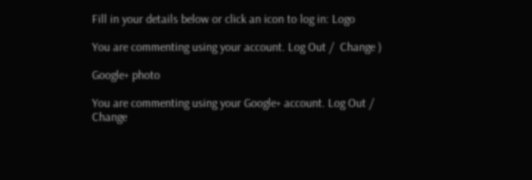Fill in your details below or click an icon to log in: Logo

You are commenting using your account. Log Out /  Change )

Google+ photo

You are commenting using your Google+ account. Log Out /  Change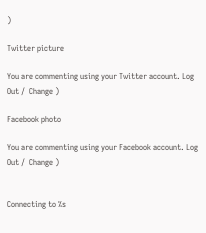)

Twitter picture

You are commenting using your Twitter account. Log Out /  Change )

Facebook photo

You are commenting using your Facebook account. Log Out /  Change )


Connecting to %s